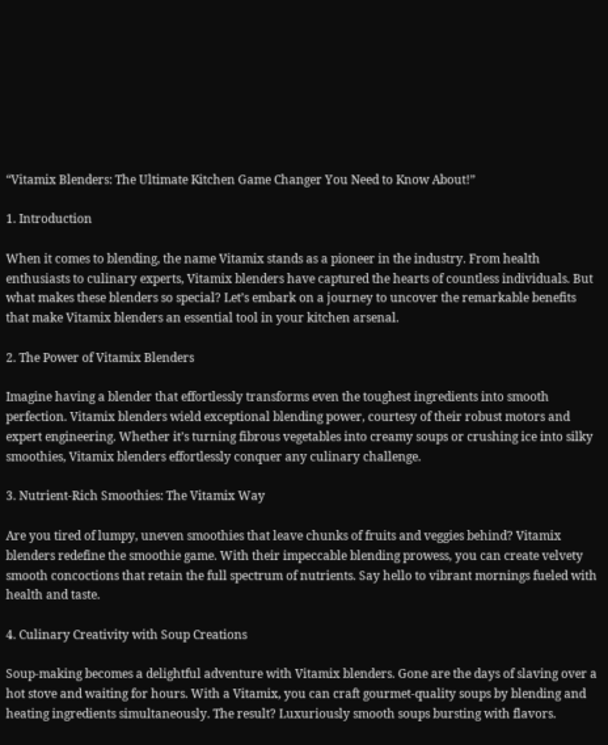“Vitamix Blenders: The Ultimate Kitchen Game Changer You Need to Know About!”

1. Introduction

When it comes to blending, the name Vitamix stands as a pioneer in the industry. From health enthusiasts to culinary experts, Vitamix blenders have captured the hearts of countless individuals. But what makes these blenders so special? Let’s embark on a journey to uncover the remarkable benefits that make Vitamix blenders an essential tool in your kitchen arsenal.

2. The Power of Vitamix Blenders

Imagine having a blender that effortlessly transforms even the toughest ingredients into smooth perfection. Vitamix blenders wield exceptional blending power, courtesy of their robust motors and expert engineering. Whether it’s turning fibrous vegetables into creamy soups or crushing ice into silky smoothies, Vitamix blenders effortlessly conquer any culinary challenge.

3. Nutrient-Rich Smoothies: The Vitamix Way

Are you tired of lumpy, uneven smoothies that leave chunks of fruits and veggies behind? Vitamix blenders redefine the smoothie game. With their impeccable blending prowess, you can create velvety smooth concoctions that retain the full spectrum of nutrients. Say hello to vibrant mornings fueled with health and taste.

4. Culinary Creativity with Soup Creations

Soup-making becomes a delightful adventure with Vitamix blenders. Gone are the days of slaving over a hot stove and waiting for hours. With a Vitamix, you can craft gourmet-quality soups by blending and heating ingredients simultaneously. The result? Luxuriously smooth soups bursting with flavors.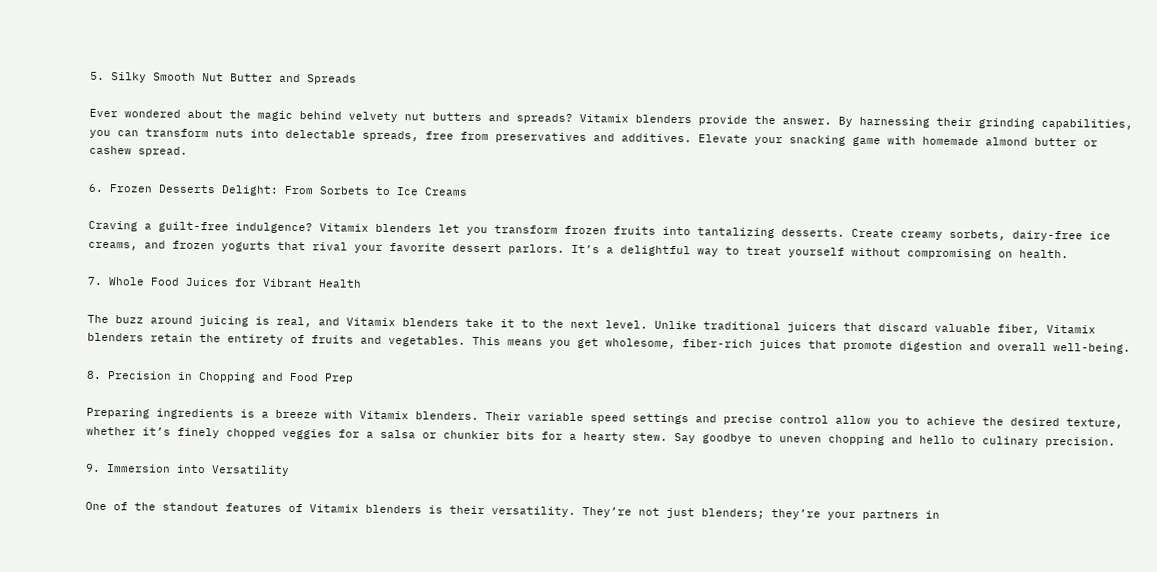5. Silky Smooth Nut Butter and Spreads

Ever wondered about the magic behind velvety nut butters and spreads? Vitamix blenders provide the answer. By harnessing their grinding capabilities, you can transform nuts into delectable spreads, free from preservatives and additives. Elevate your snacking game with homemade almond butter or cashew spread.

6. Frozen Desserts Delight: From Sorbets to Ice Creams

Craving a guilt-free indulgence? Vitamix blenders let you transform frozen fruits into tantalizing desserts. Create creamy sorbets, dairy-free ice creams, and frozen yogurts that rival your favorite dessert parlors. It’s a delightful way to treat yourself without compromising on health.

7. Whole Food Juices for Vibrant Health

The buzz around juicing is real, and Vitamix blenders take it to the next level. Unlike traditional juicers that discard valuable fiber, Vitamix blenders retain the entirety of fruits and vegetables. This means you get wholesome, fiber-rich juices that promote digestion and overall well-being.

8. Precision in Chopping and Food Prep

Preparing ingredients is a breeze with Vitamix blenders. Their variable speed settings and precise control allow you to achieve the desired texture, whether it’s finely chopped veggies for a salsa or chunkier bits for a hearty stew. Say goodbye to uneven chopping and hello to culinary precision.

9. Immersion into Versatility

One of the standout features of Vitamix blenders is their versatility. They’re not just blenders; they’re your partners in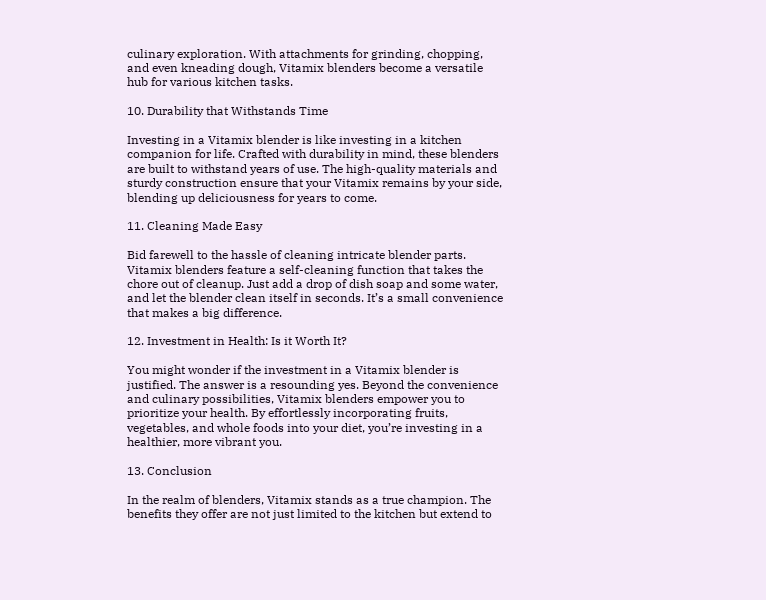culinary exploration. With attachments for grinding, chopping, and even kneading dough, Vitamix blenders become a versatile hub for various kitchen tasks.

10. Durability that Withstands Time

Investing in a Vitamix blender is like investing in a kitchen companion for life. Crafted with durability in mind, these blenders are built to withstand years of use. The high-quality materials and sturdy construction ensure that your Vitamix remains by your side, blending up deliciousness for years to come.

11. Cleaning Made Easy

Bid farewell to the hassle of cleaning intricate blender parts. Vitamix blenders feature a self-cleaning function that takes the chore out of cleanup. Just add a drop of dish soap and some water, and let the blender clean itself in seconds. It’s a small convenience that makes a big difference.

12. Investment in Health: Is it Worth It?

You might wonder if the investment in a Vitamix blender is justified. The answer is a resounding yes. Beyond the convenience and culinary possibilities, Vitamix blenders empower you to prioritize your health. By effortlessly incorporating fruits, vegetables, and whole foods into your diet, you’re investing in a healthier, more vibrant you.

13. Conclusion

In the realm of blenders, Vitamix stands as a true champion. The benefits they offer are not just limited to the kitchen but extend to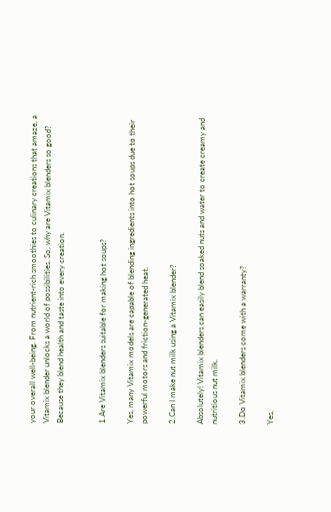your overall well-being. From nutrient-rich smoothies to culinary creations that amaze, a Vitamix blender unlocks a world of possibilities. So, why are Vitamix blenders so good? Because they blend health and taste into every creation.


1.Are Vitamix blenders suitable for making hot soups?

Yes, many Vitamix models are capable of blending ingredients into hot soups due to their powerful motors and friction-generated heat.

2.Can I make nut milk using a Vitamix blender?

Absolutely! Vitamix blenders can easily blend soaked nuts and water to create creamy and nutritious nut milk.

3.Do Vitamix blenders come with a warranty?

Yes,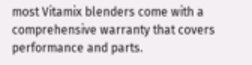most Vitamix blenders come with a comprehensive warranty that covers performance and parts.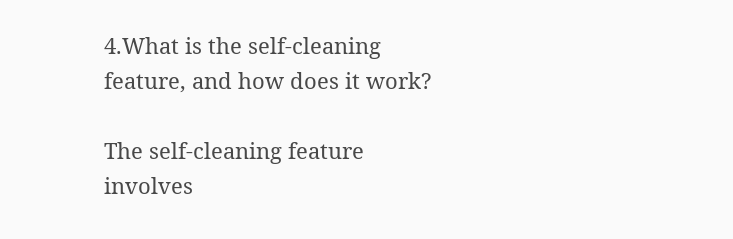4.What is the self-cleaning feature, and how does it work?

The self-cleaning feature involves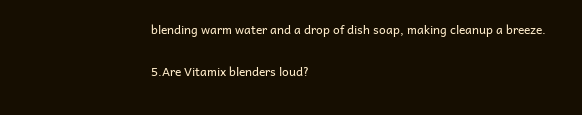blending warm water and a drop of dish soap, making cleanup a breeze.

5.Are Vitamix blenders loud?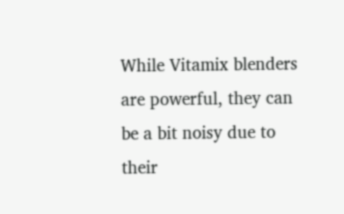While Vitamix blenders are powerful, they can be a bit noisy due to their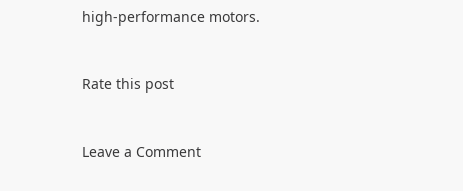high-performance motors.


Rate this post


Leave a Comment